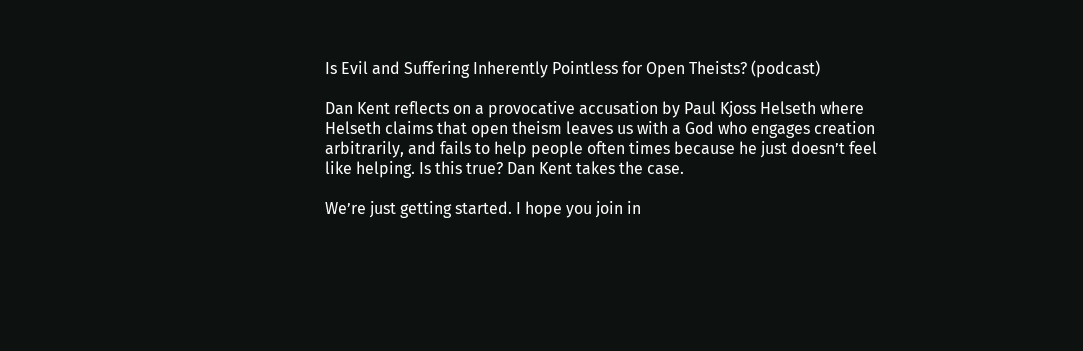Is Evil and Suffering Inherently Pointless for Open Theists? (podcast)

Dan Kent reflects on a provocative accusation by Paul Kjoss Helseth where Helseth claims that open theism leaves us with a God who engages creation arbitrarily, and fails to help people often times because he just doesn’t feel like helping. Is this true? Dan Kent takes the case.

We’re just getting started. I hope you join in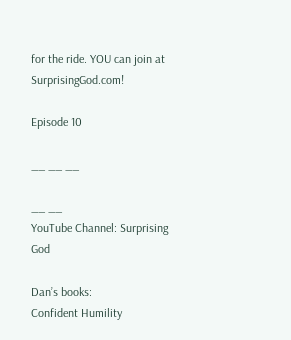for the ride. YOU can join at SurprisingGod.com!

Episode 10

__ __ __

__ __
YouTube Channel: Surprising God

Dan’s books:
Confident Humility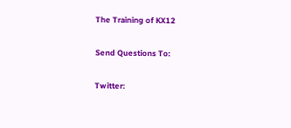The Training of KX12

Send Questions To:

Twitter: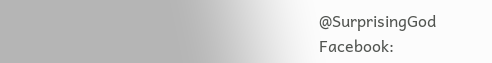@SurprisingGod
Facebook: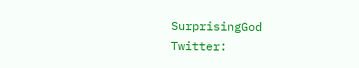SurprisingGod
Twitter: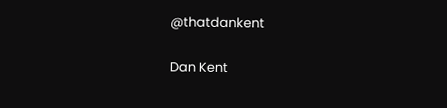@thatdankent

Dan Kent